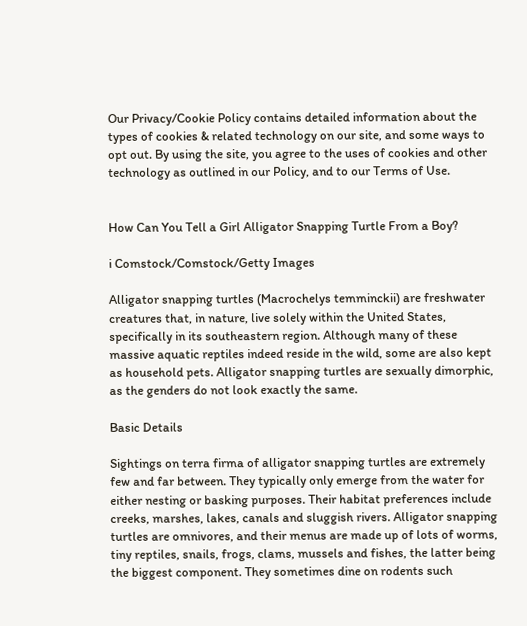Our Privacy/Cookie Policy contains detailed information about the types of cookies & related technology on our site, and some ways to opt out. By using the site, you agree to the uses of cookies and other technology as outlined in our Policy, and to our Terms of Use.


How Can You Tell a Girl Alligator Snapping Turtle From a Boy?

i Comstock/Comstock/Getty Images

Alligator snapping turtles (Macrochelys temminckii) are freshwater creatures that, in nature, live solely within the United States, specifically in its southeastern region. Although many of these massive aquatic reptiles indeed reside in the wild, some are also kept as household pets. Alligator snapping turtles are sexually dimorphic, as the genders do not look exactly the same.

Basic Details

Sightings on terra firma of alligator snapping turtles are extremely few and far between. They typically only emerge from the water for either nesting or basking purposes. Their habitat preferences include creeks, marshes, lakes, canals and sluggish rivers. Alligator snapping turtles are omnivores, and their menus are made up of lots of worms, tiny reptiles, snails, frogs, clams, mussels and fishes, the latter being the biggest component. They sometimes dine on rodents such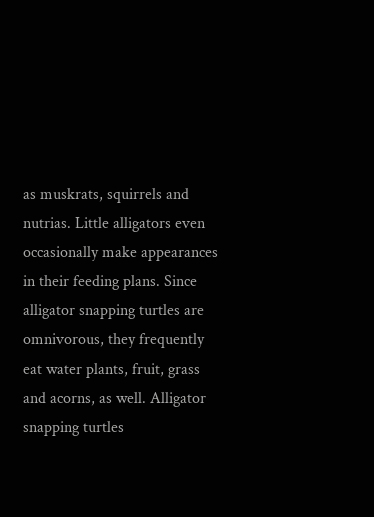as muskrats, squirrels and nutrias. Little alligators even occasionally make appearances in their feeding plans. Since alligator snapping turtles are omnivorous, they frequently eat water plants, fruit, grass and acorns, as well. Alligator snapping turtles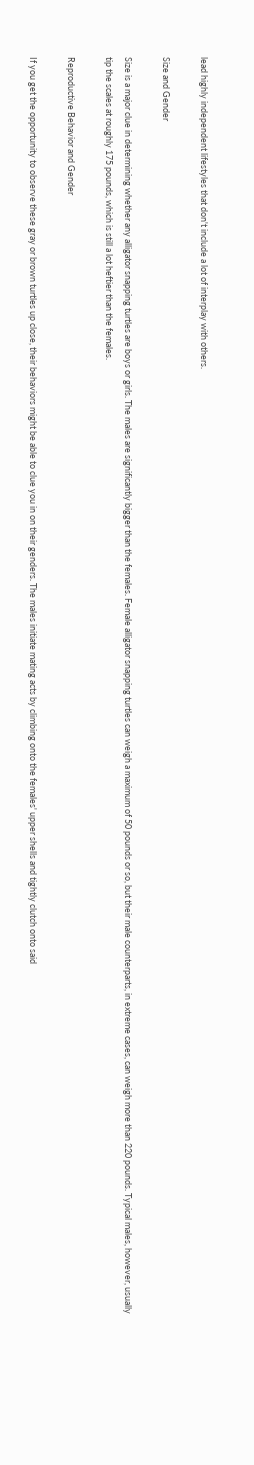lead highly independent lifestyles that don't include a lot of interplay with others.

Size and Gender

Size is a major clue in determining whether any alligator snapping turtles are boys or girls. The males are significantly bigger than the females. Female alligator snapping turtles can weigh a maximum of 50 pounds or so, but their male counterparts, in extreme cases, can weigh more than 220 pounds. Typical males, however, usually tip the scales at roughly 175 pounds, which is still a lot heftier than the females.

Reproductive Behavior and Gender

If you get the opportunity to observe these gray or brown turtles up close, their behaviors might be able to clue you in on their genders. The males initiate mating acts by climbing onto the females' upper shells and tightly clutch onto said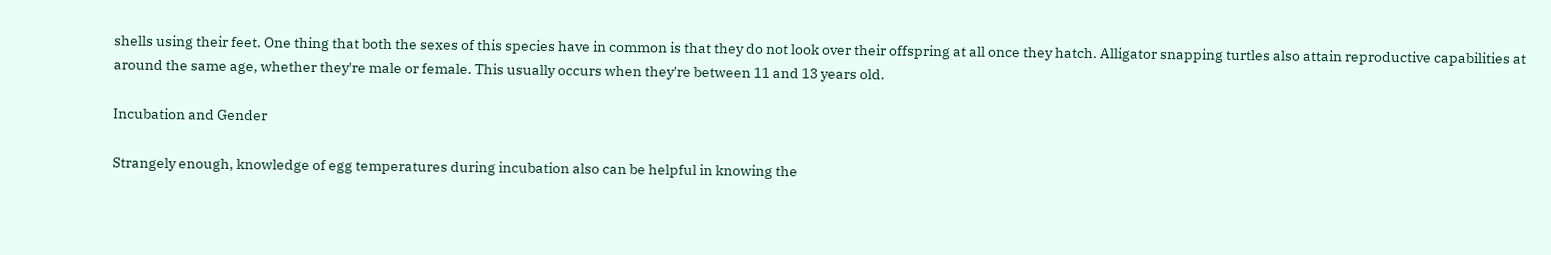shells using their feet. One thing that both the sexes of this species have in common is that they do not look over their offspring at all once they hatch. Alligator snapping turtles also attain reproductive capabilities at around the same age, whether they're male or female. This usually occurs when they're between 11 and 13 years old.

Incubation and Gender

Strangely enough, knowledge of egg temperatures during incubation also can be helpful in knowing the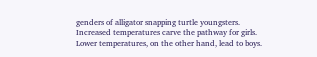genders of alligator snapping turtle youngsters. Increased temperatures carve the pathway for girls. Lower temperatures, on the other hand, lead to boys.